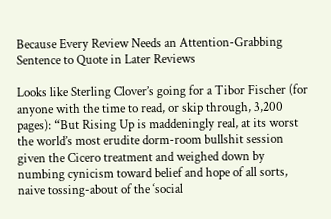Because Every Review Needs an Attention-Grabbing Sentence to Quote in Later Reviews

Looks like Sterling Clover’s going for a Tibor Fischer (for anyone with the time to read, or skip through, 3,200 pages): “But Rising Up is maddeningly real, at its worst the world’s most erudite dorm-room bullshit session given the Cicero treatment and weighed down by numbing cynicism toward belief and hope of all sorts, naive tossing-about of the ‘social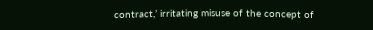contract,’ irritating misuse of the concept of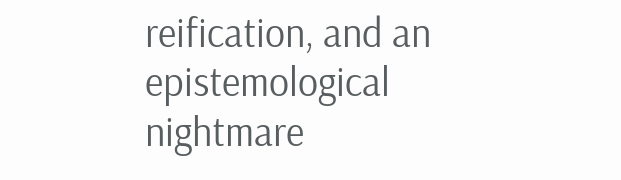reification, and an epistemological nightmare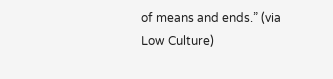of means and ends.” (via Low Culture)